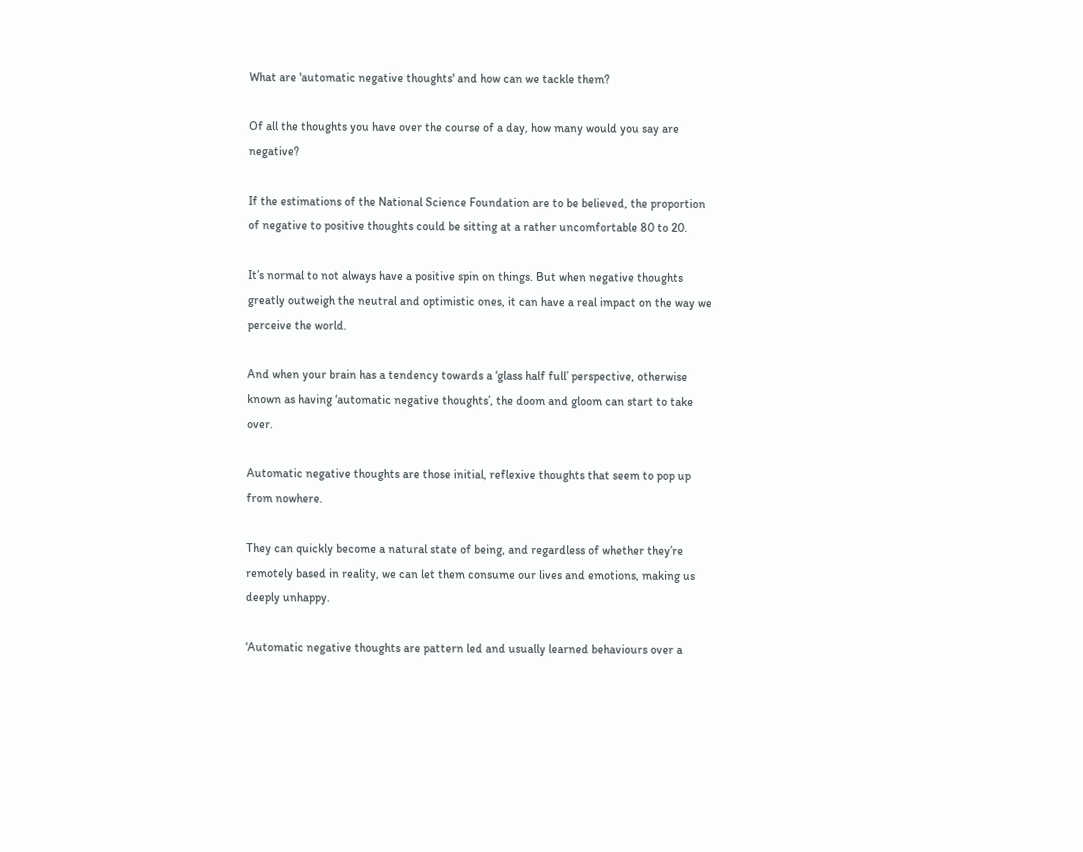What are 'automatic negative thoughts' and how can we tackle them?

Of all the thoughts you have over the course of a day, how many would you say are negative?

If the estimations of the National Science Foundation are to be believed, the proportion of negative to positive thoughts could be sitting at a rather uncomfortable 80 to 20.

It’s normal to not always have a positive spin on things. But when negative thoughts greatly outweigh the neutral and optimistic ones, it can have a real impact on the way we perceive the world.

And when your brain has a tendency towards a ‘glass half full’ perspective, otherwise known as having ‘automatic negative thoughts’, the doom and gloom can start to take over.

Automatic negative thoughts are those initial, reflexive thoughts that seem to pop up from nowhere.

They can quickly become a natural state of being, and regardless of whether they’re remotely based in reality, we can let them consume our lives and emotions, making us deeply unhappy.

‘Automatic negative thoughts are pattern led and usually learned behaviours over a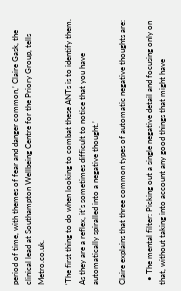period of time, with themes of fear and danger common,’ Claire Gask, the clinical lead at Southampton Wellbeing Centre for the Priory Group, tells Metro.co.uk.

‘The first thing to do when looking to combat these ANTs is to identify them. As they are a reflex, it’s sometimes difficult to notice that you have automatically spiralled into a negative thought.’

Claire explains that three common types of automatic negative thoughts are:

  • The mental filter: Picking out a single negative detail and focusing only on that, without taking into account any good things that might have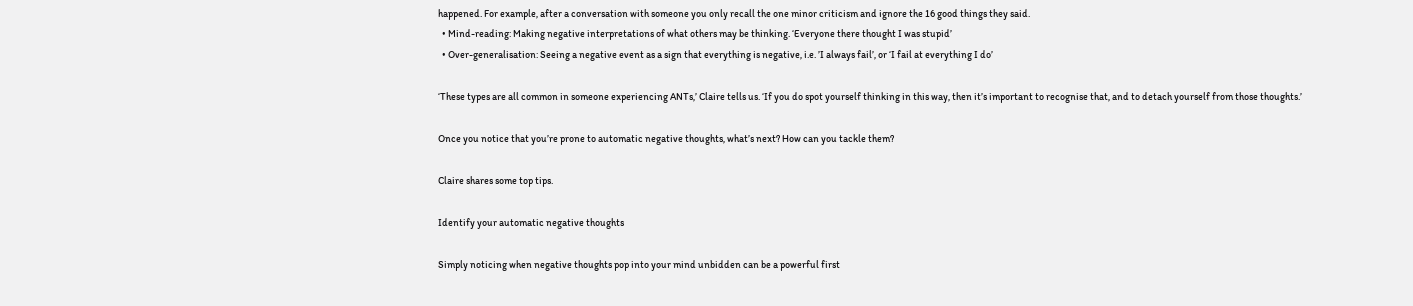happened. For example, after a conversation with someone you only recall the one minor criticism and ignore the 16 good things they said.
  • Mind-reading: Making negative interpretations of what others may be thinking. ‘Everyone there thought I was stupid’
  • Over-generalisation: Seeing a negative event as a sign that everything is negative, i.e. ’I always fail’, or ‘I fail at everything I do’

‘These types are all common in someone experiencing ANTs,’ Claire tells us. ‘If you do spot yourself thinking in this way, then it’s important to recognise that, and to detach yourself from those thoughts.’

Once you notice that you’re prone to automatic negative thoughts, what’s next? How can you tackle them?

Claire shares some top tips.

Identify your automatic negative thoughts

Simply noticing when negative thoughts pop into your mind unbidden can be a powerful first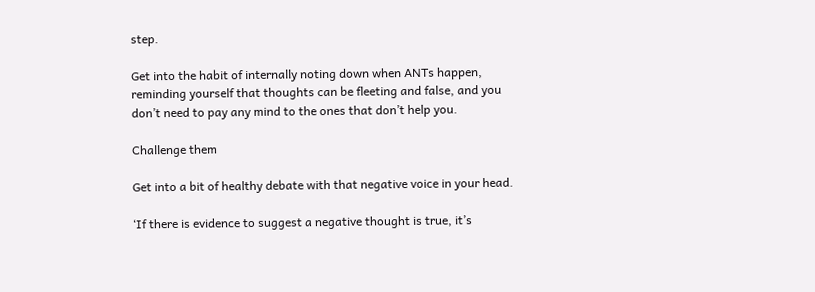step.

Get into the habit of internally noting down when ANTs happen, reminding yourself that thoughts can be fleeting and false, and you don’t need to pay any mind to the ones that don’t help you.

Challenge them

Get into a bit of healthy debate with that negative voice in your head.

‘If there is evidence to suggest a negative thought is true, it’s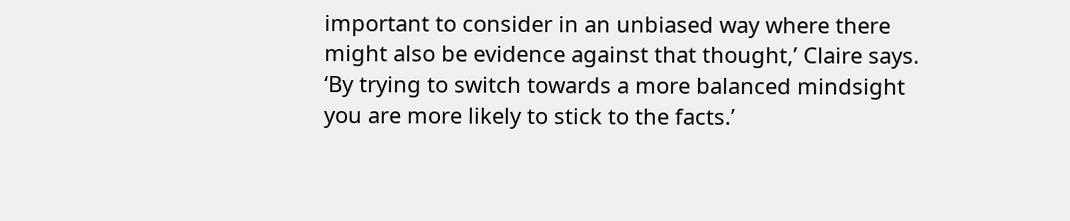important to consider in an unbiased way where there might also be evidence against that thought,’ Claire says. ‘By trying to switch towards a more balanced mindsight you are more likely to stick to the facts.’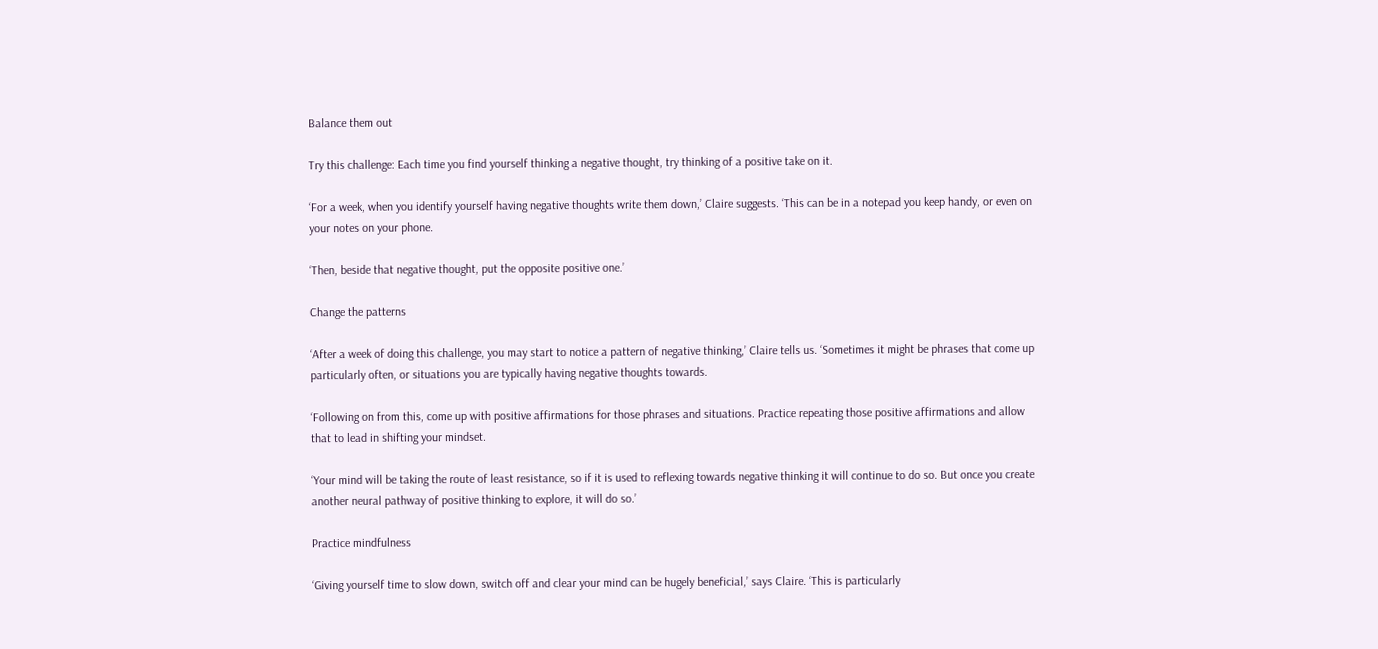Balance them out

Try this challenge: Each time you find yourself thinking a negative thought, try thinking of a positive take on it.

‘For a week, when you identify yourself having negative thoughts write them down,’ Claire suggests. ‘This can be in a notepad you keep handy, or even on your notes on your phone.

‘Then, beside that negative thought, put the opposite positive one.’

Change the patterns

‘After a week of doing this challenge, you may start to notice a pattern of negative thinking,’ Claire tells us. ‘Sometimes it might be phrases that come up particularly often, or situations you are typically having negative thoughts towards.

‘Following on from this, come up with positive affirmations for those phrases and situations. Practice repeating those positive affirmations and allow that to lead in shifting your mindset.

‘Your mind will be taking the route of least resistance, so if it is used to reflexing towards negative thinking it will continue to do so. But once you create another neural pathway of positive thinking to explore, it will do so.’

Practice mindfulness

‘Giving yourself time to slow down, switch off and clear your mind can be hugely beneficial,’ says Claire. ‘This is particularly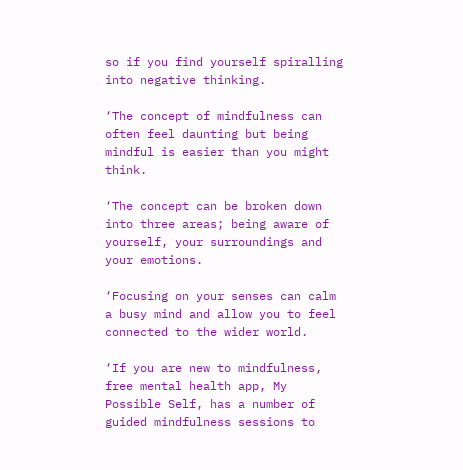so if you find yourself spiralling into negative thinking.

‘The concept of mindfulness can often feel daunting but being mindful is easier than you might think.

‘The concept can be broken down into three areas; being aware of yourself, your surroundings and your emotions.

‘Focusing on your senses can calm a busy mind and allow you to feel connected to the wider world.

‘If you are new to mindfulness, free mental health app, My Possible Self, has a number of guided mindfulness sessions to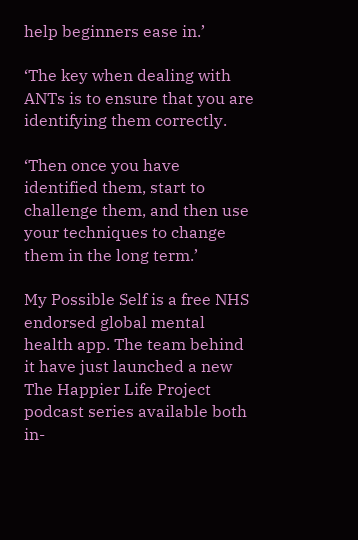help beginners ease in.’

‘The key when dealing with ANTs is to ensure that you are identifying them correctly.

‘Then once you have identified them, start to challenge them, and then use your techniques to change them in the long term.’

My Possible Self is a free NHS endorsed global mental health app. The team behind it have just launched a new The Happier Life Project podcast series available both in-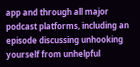app and through all major podcast platforms, including an episode discussing unhooking yourself from unhelpful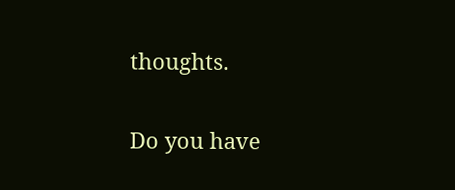thoughts.

Do you have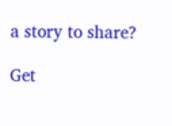a story to share?

Get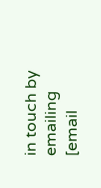in touch by emailing [email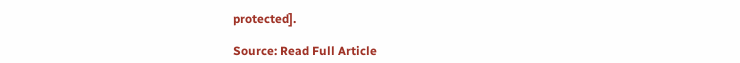protected].

Source: Read Full Article